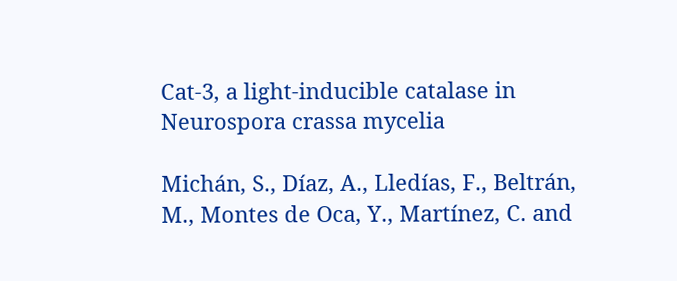Cat-3, a light-inducible catalase in Neurospora crassa mycelia

Michán, S., Díaz, A., Lledías, F., Beltrán, M., Montes de Oca, Y., Martínez, C. and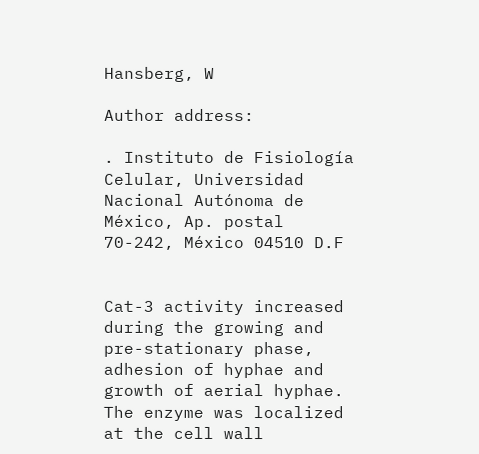Hansberg, W

Author address:

. Instituto de Fisiología Celular, Universidad Nacional Autónoma de México, Ap. postal 70-242, México 04510 D.F


Cat-3 activity increased during the growing and pre-stationary phase, adhesion of hyphae and growth of aerial hyphae. The enzyme was localized at the cell wall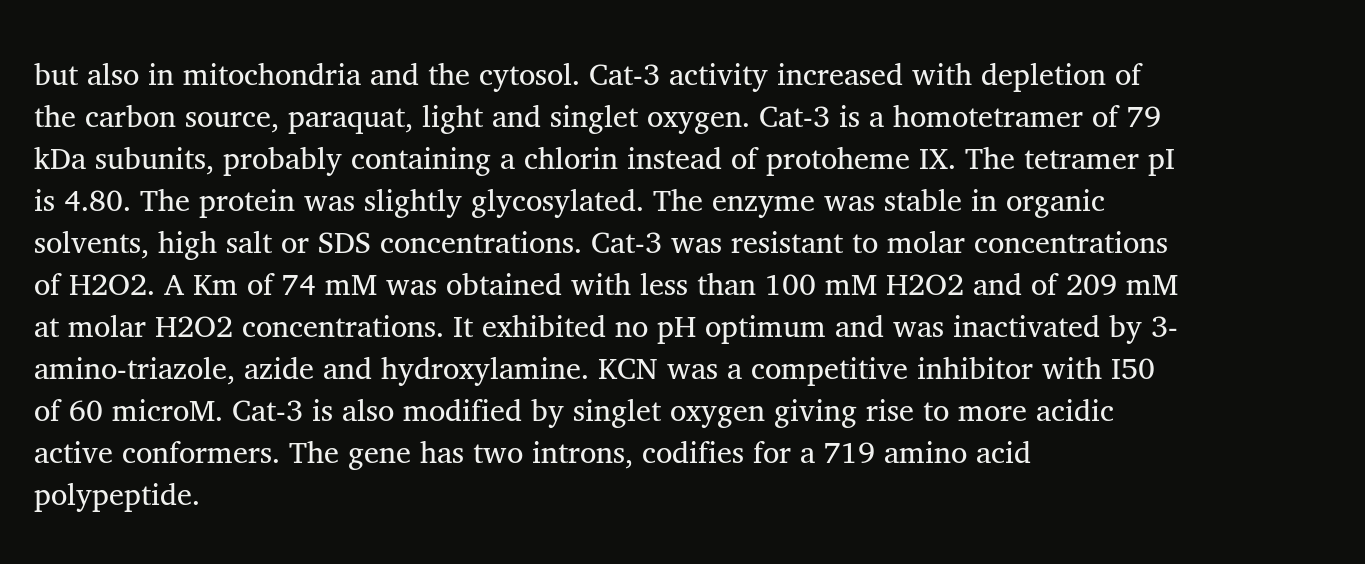but also in mitochondria and the cytosol. Cat-3 activity increased with depletion of the carbon source, paraquat, light and singlet oxygen. Cat-3 is a homotetramer of 79 kDa subunits, probably containing a chlorin instead of protoheme IX. The tetramer pI is 4.80. The protein was slightly glycosylated. The enzyme was stable in organic solvents, high salt or SDS concentrations. Cat-3 was resistant to molar concentrations of H2O2. A Km of 74 mM was obtained with less than 100 mM H2O2 and of 209 mM at molar H2O2 concentrations. It exhibited no pH optimum and was inactivated by 3-amino-triazole, azide and hydroxylamine. KCN was a competitive inhibitor with I50 of 60 microM. Cat-3 is also modified by singlet oxygen giving rise to more acidic active conformers. The gene has two introns, codifies for a 719 amino acid polypeptide.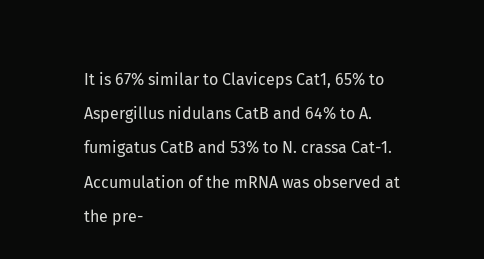It is 67% similar to Claviceps Cat1, 65% to Aspergillus nidulans CatB and 64% to A. fumigatus CatB and 53% to N. crassa Cat-1. Accumulation of the mRNA was observed at the pre-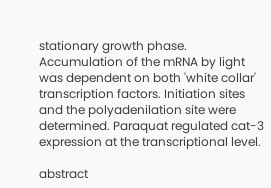stationary growth phase. Accumulation of the mRNA by light was dependent on both 'white collar' transcription factors. Initiation sites and the polyadenilation site were determined. Paraquat regulated cat-3 expression at the transcriptional level.

abstract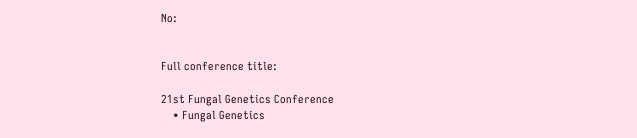No:


Full conference title:

21st Fungal Genetics Conference
    • Fungal Genetics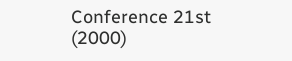Conference 21st (2000)